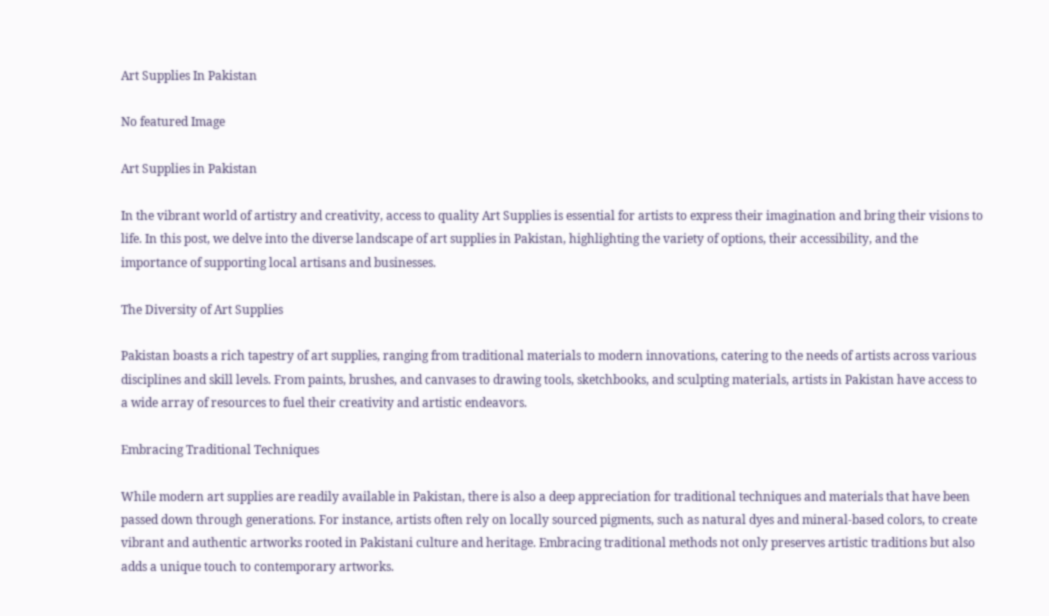Art Supplies In Pakistan

No featured Image

Art Supplies in Pakistan

In the vibrant world of artistry and creativity, access to quality Art Supplies is essential for artists to express their imagination and bring their visions to life. In this post, we delve into the diverse landscape of art supplies in Pakistan, highlighting the variety of options, their accessibility, and the importance of supporting local artisans and businesses.

The Diversity of Art Supplies

Pakistan boasts a rich tapestry of art supplies, ranging from traditional materials to modern innovations, catering to the needs of artists across various disciplines and skill levels. From paints, brushes, and canvases to drawing tools, sketchbooks, and sculpting materials, artists in Pakistan have access to a wide array of resources to fuel their creativity and artistic endeavors.

Embracing Traditional Techniques

While modern art supplies are readily available in Pakistan, there is also a deep appreciation for traditional techniques and materials that have been passed down through generations. For instance, artists often rely on locally sourced pigments, such as natural dyes and mineral-based colors, to create vibrant and authentic artworks rooted in Pakistani culture and heritage. Embracing traditional methods not only preserves artistic traditions but also adds a unique touch to contemporary artworks.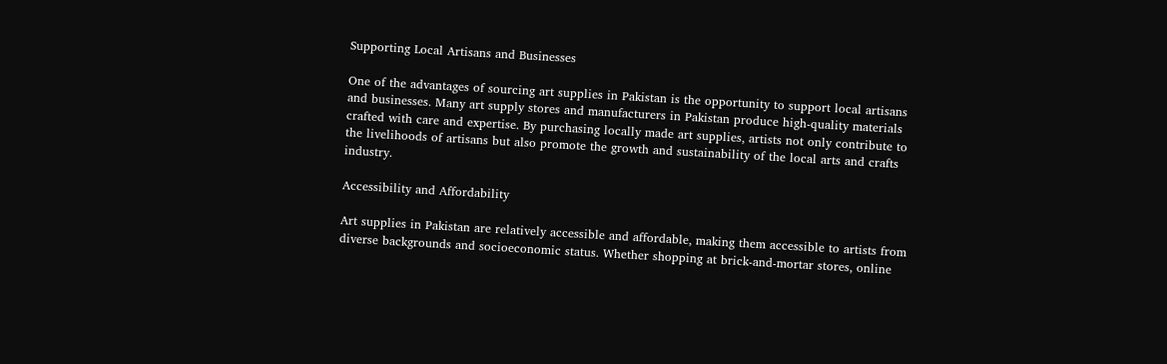Supporting Local Artisans and Businesses

One of the advantages of sourcing art supplies in Pakistan is the opportunity to support local artisans and businesses. Many art supply stores and manufacturers in Pakistan produce high-quality materials crafted with care and expertise. By purchasing locally made art supplies, artists not only contribute to the livelihoods of artisans but also promote the growth and sustainability of the local arts and crafts industry.

Accessibility and Affordability

Art supplies in Pakistan are relatively accessible and affordable, making them accessible to artists from diverse backgrounds and socioeconomic status. Whether shopping at brick-and-mortar stores, online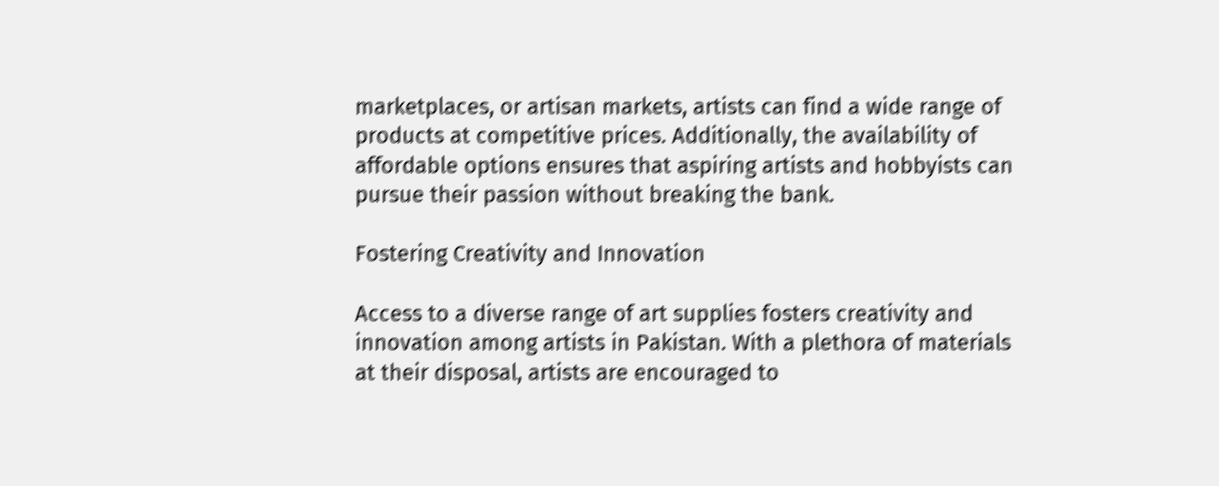marketplaces, or artisan markets, artists can find a wide range of products at competitive prices. Additionally, the availability of affordable options ensures that aspiring artists and hobbyists can pursue their passion without breaking the bank.

Fostering Creativity and Innovation

Access to a diverse range of art supplies fosters creativity and innovation among artists in Pakistan. With a plethora of materials at their disposal, artists are encouraged to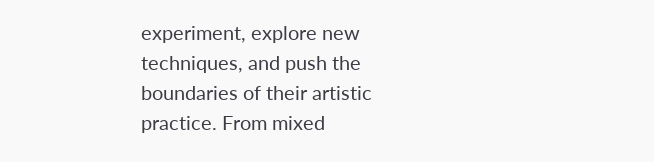experiment, explore new techniques, and push the boundaries of their artistic practice. From mixed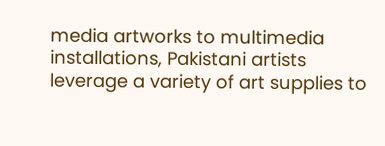media artworks to multimedia installations, Pakistani artists leverage a variety of art supplies to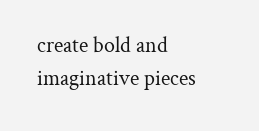create bold and imaginative pieces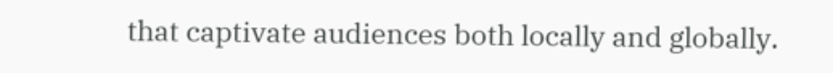that captivate audiences both locally and globally.